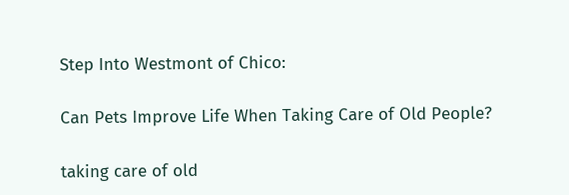Step Into Westmont of Chico:

Can Pets Improve Life When Taking Care of Old People?

taking care of old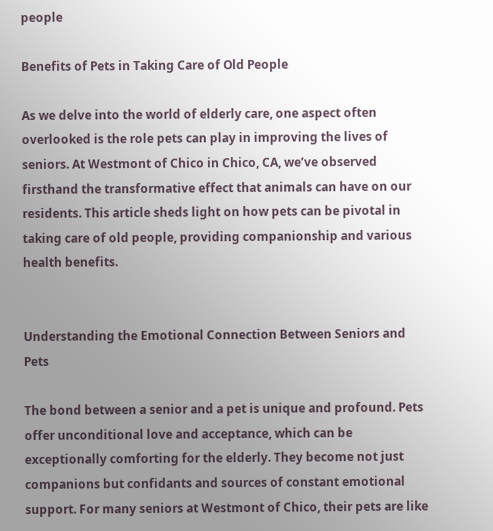people

Benefits of Pets in Taking Care of Old People

As we delve into the world of elderly care, one aspect often overlooked is the role pets can play in improving the lives of seniors. At Westmont of Chico in Chico, CA, we’ve observed firsthand the transformative effect that animals can have on our residents. This article sheds light on how pets can be pivotal in taking care of old people, providing companionship and various health benefits.


Understanding the Emotional Connection Between Seniors and Pets

The bond between a senior and a pet is unique and profound. Pets offer unconditional love and acceptance, which can be exceptionally comforting for the elderly. They become not just companions but confidants and sources of constant emotional support. For many seniors at Westmont of Chico, their pets are like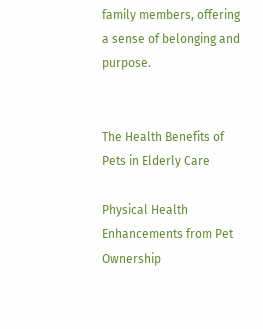family members, offering a sense of belonging and purpose.


The Health Benefits of Pets in Elderly Care

Physical Health Enhancements from Pet Ownership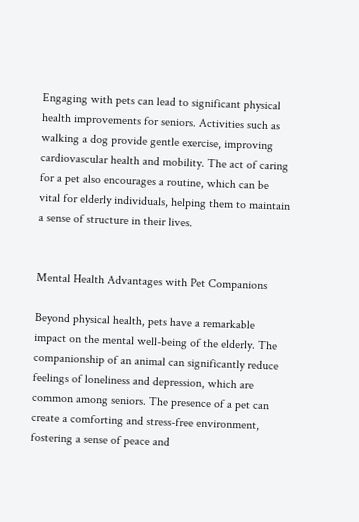Engaging with pets can lead to significant physical health improvements for seniors. Activities such as walking a dog provide gentle exercise, improving cardiovascular health and mobility. The act of caring for a pet also encourages a routine, which can be vital for elderly individuals, helping them to maintain a sense of structure in their lives.


Mental Health Advantages with Pet Companions

Beyond physical health, pets have a remarkable impact on the mental well-being of the elderly. The companionship of an animal can significantly reduce feelings of loneliness and depression, which are common among seniors. The presence of a pet can create a comforting and stress-free environment, fostering a sense of peace and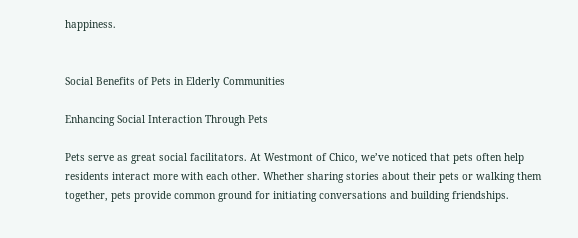happiness.


Social Benefits of Pets in Elderly Communities

Enhancing Social Interaction Through Pets

Pets serve as great social facilitators. At Westmont of Chico, we’ve noticed that pets often help residents interact more with each other. Whether sharing stories about their pets or walking them together, pets provide common ground for initiating conversations and building friendships.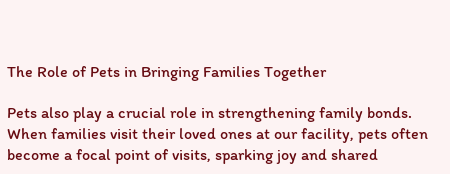The Role of Pets in Bringing Families Together

Pets also play a crucial role in strengthening family bonds. When families visit their loved ones at our facility, pets often become a focal point of visits, sparking joy and shared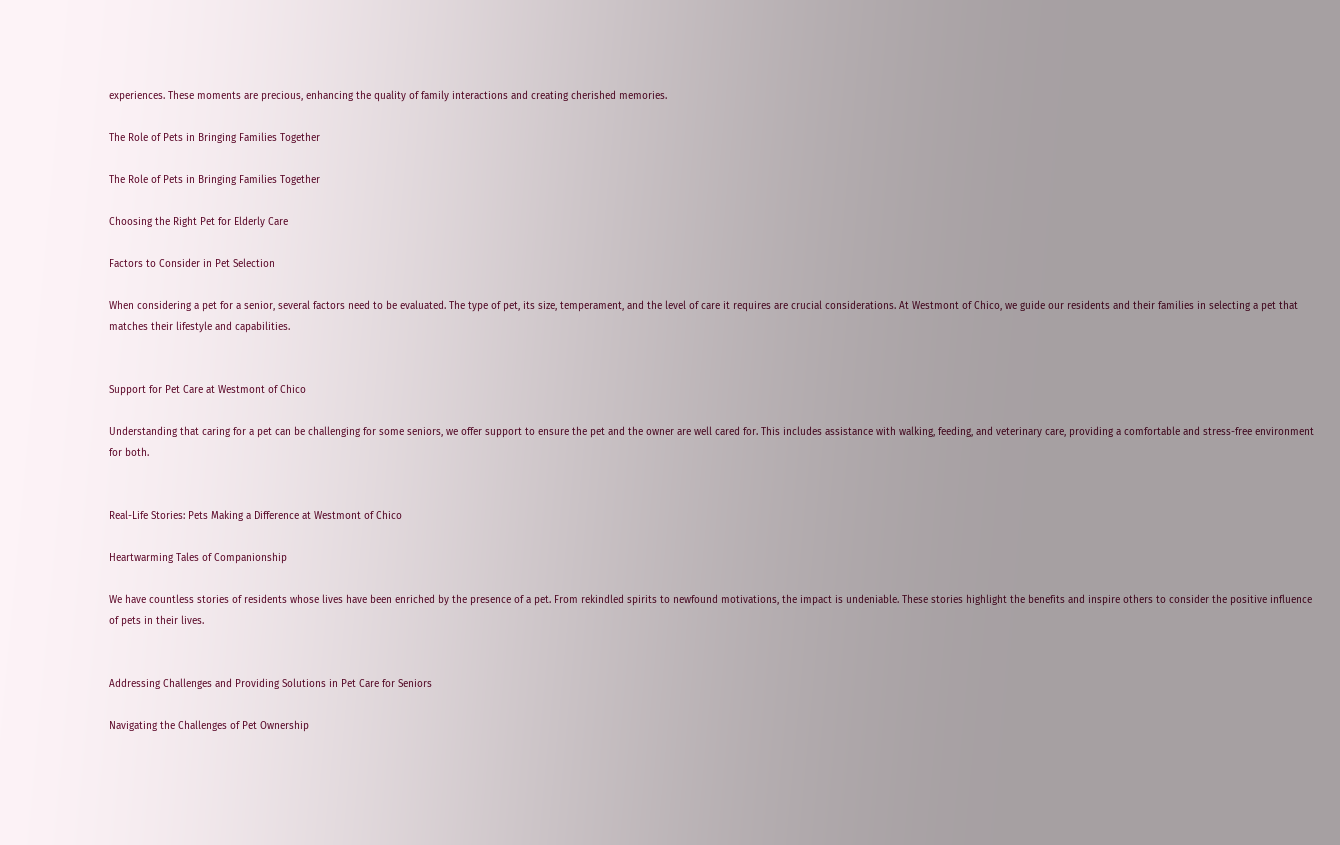experiences. These moments are precious, enhancing the quality of family interactions and creating cherished memories.

The Role of Pets in Bringing Families Together

The Role of Pets in Bringing Families Together

Choosing the Right Pet for Elderly Care

Factors to Consider in Pet Selection

When considering a pet for a senior, several factors need to be evaluated. The type of pet, its size, temperament, and the level of care it requires are crucial considerations. At Westmont of Chico, we guide our residents and their families in selecting a pet that matches their lifestyle and capabilities.


Support for Pet Care at Westmont of Chico

Understanding that caring for a pet can be challenging for some seniors, we offer support to ensure the pet and the owner are well cared for. This includes assistance with walking, feeding, and veterinary care, providing a comfortable and stress-free environment for both.


Real-Life Stories: Pets Making a Difference at Westmont of Chico

Heartwarming Tales of Companionship

We have countless stories of residents whose lives have been enriched by the presence of a pet. From rekindled spirits to newfound motivations, the impact is undeniable. These stories highlight the benefits and inspire others to consider the positive influence of pets in their lives.


Addressing Challenges and Providing Solutions in Pet Care for Seniors

Navigating the Challenges of Pet Ownership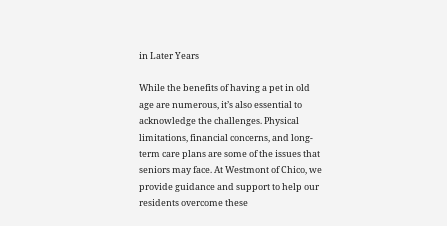in Later Years

While the benefits of having a pet in old age are numerous, it’s also essential to acknowledge the challenges. Physical limitations, financial concerns, and long-term care plans are some of the issues that seniors may face. At Westmont of Chico, we provide guidance and support to help our residents overcome these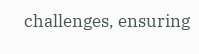challenges, ensuring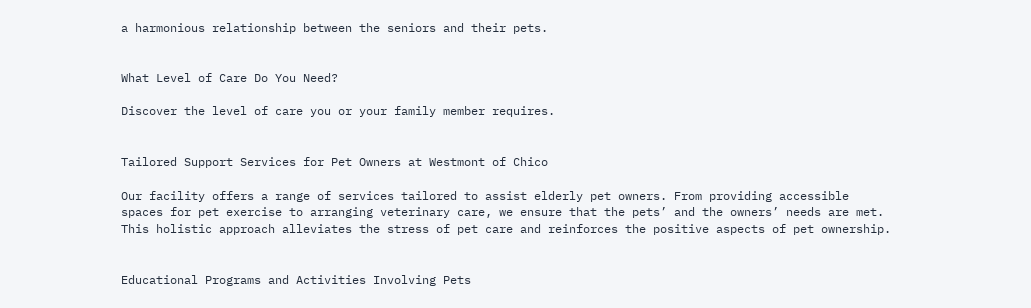a harmonious relationship between the seniors and their pets.


What Level of Care Do You Need?

Discover the level of care you or your family member requires.


Tailored Support Services for Pet Owners at Westmont of Chico

Our facility offers a range of services tailored to assist elderly pet owners. From providing accessible spaces for pet exercise to arranging veterinary care, we ensure that the pets’ and the owners’ needs are met. This holistic approach alleviates the stress of pet care and reinforces the positive aspects of pet ownership.


Educational Programs and Activities Involving Pets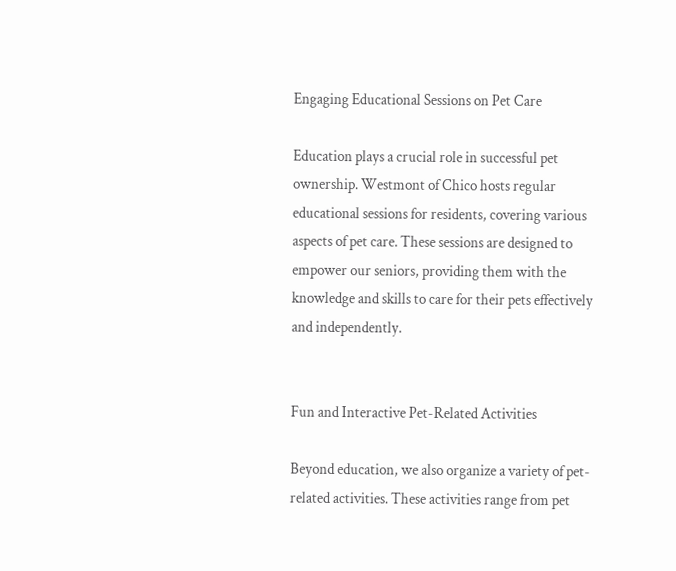Engaging Educational Sessions on Pet Care

Education plays a crucial role in successful pet ownership. Westmont of Chico hosts regular educational sessions for residents, covering various aspects of pet care. These sessions are designed to empower our seniors, providing them with the knowledge and skills to care for their pets effectively and independently.


Fun and Interactive Pet-Related Activities

Beyond education, we also organize a variety of pet-related activities. These activities range from pet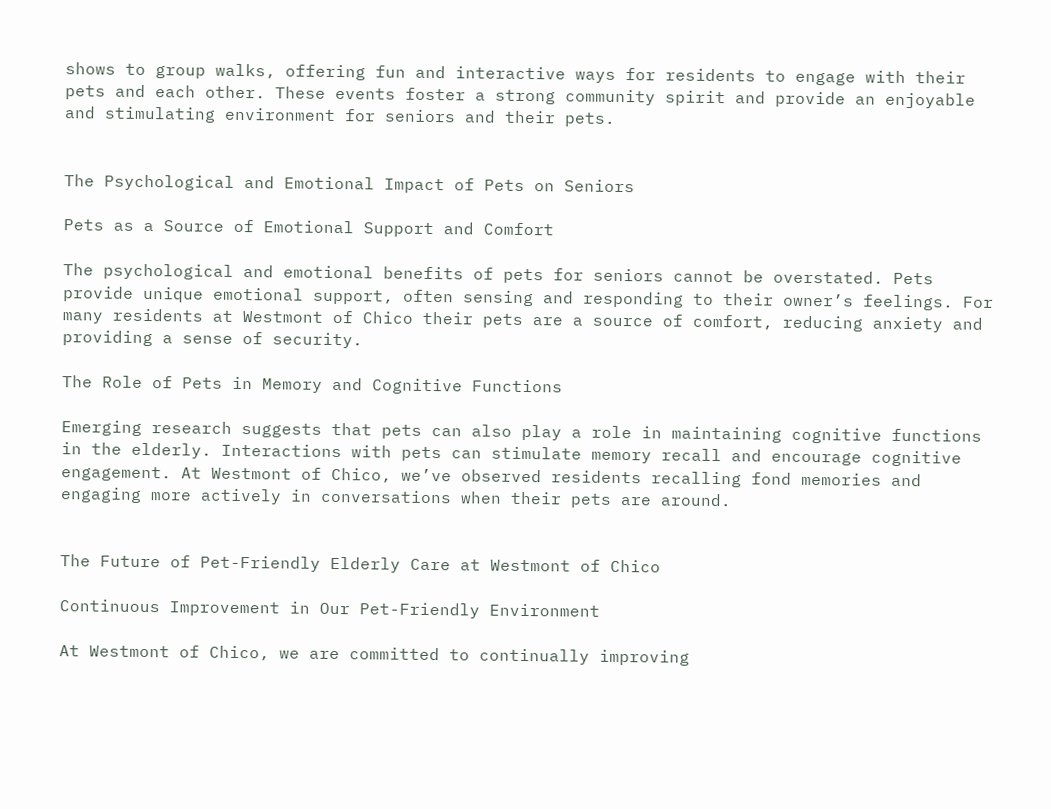shows to group walks, offering fun and interactive ways for residents to engage with their pets and each other. These events foster a strong community spirit and provide an enjoyable and stimulating environment for seniors and their pets.


The Psychological and Emotional Impact of Pets on Seniors

Pets as a Source of Emotional Support and Comfort

The psychological and emotional benefits of pets for seniors cannot be overstated. Pets provide unique emotional support, often sensing and responding to their owner’s feelings. For many residents at Westmont of Chico their pets are a source of comfort, reducing anxiety and providing a sense of security.

The Role of Pets in Memory and Cognitive Functions

Emerging research suggests that pets can also play a role in maintaining cognitive functions in the elderly. Interactions with pets can stimulate memory recall and encourage cognitive engagement. At Westmont of Chico, we’ve observed residents recalling fond memories and engaging more actively in conversations when their pets are around.


The Future of Pet-Friendly Elderly Care at Westmont of Chico

Continuous Improvement in Our Pet-Friendly Environment

At Westmont of Chico, we are committed to continually improving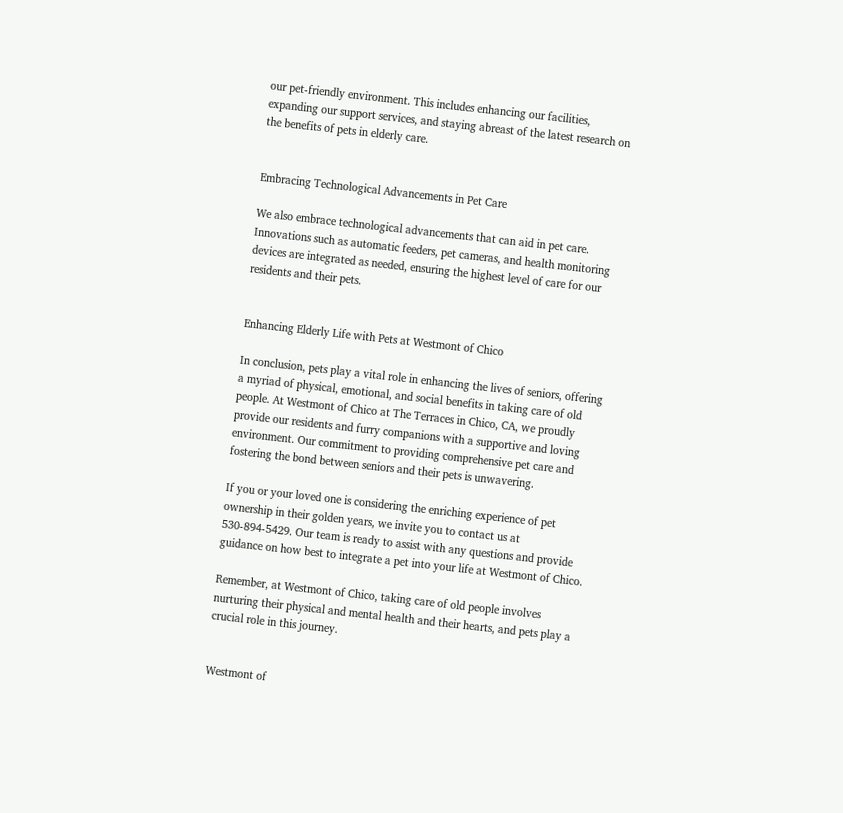our pet-friendly environment. This includes enhancing our facilities, expanding our support services, and staying abreast of the latest research on the benefits of pets in elderly care.


Embracing Technological Advancements in Pet Care

We also embrace technological advancements that can aid in pet care. Innovations such as automatic feeders, pet cameras, and health monitoring devices are integrated as needed, ensuring the highest level of care for our residents and their pets.


Enhancing Elderly Life with Pets at Westmont of Chico

In conclusion, pets play a vital role in enhancing the lives of seniors, offering a myriad of physical, emotional, and social benefits in taking care of old people. At Westmont of Chico at The Terraces in Chico, CA, we proudly provide our residents and furry companions with a supportive and loving environment. Our commitment to providing comprehensive pet care and fostering the bond between seniors and their pets is unwavering.

If you or your loved one is considering the enriching experience of pet ownership in their golden years, we invite you to contact us at 530-894-5429. Our team is ready to assist with any questions and provide guidance on how best to integrate a pet into your life at Westmont of Chico.

Remember, at Westmont of Chico, taking care of old people involves nurturing their physical and mental health and their hearts, and pets play a crucial role in this journey.


Westmont of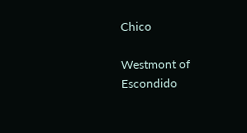Chico

Westmont of Escondido